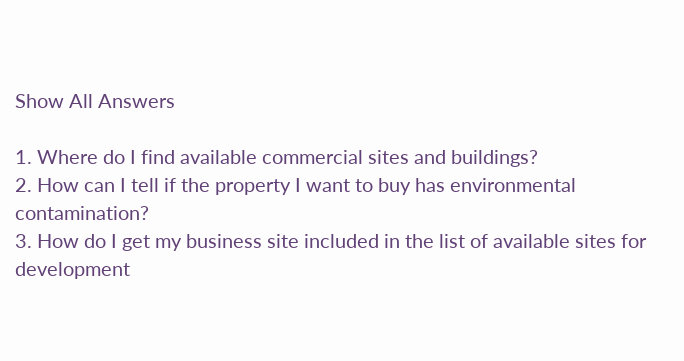Show All Answers

1. Where do I find available commercial sites and buildings?
2. How can I tell if the property I want to buy has environmental contamination?
3. How do I get my business site included in the list of available sites for development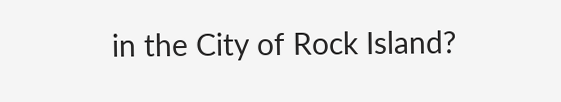in the City of Rock Island?